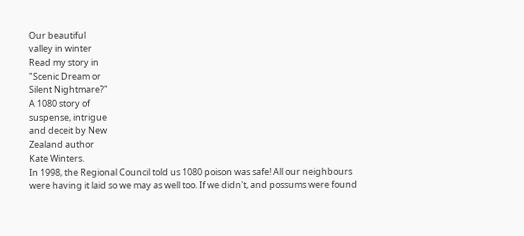Our beautiful
valley in winter
Read my story in
"Scenic Dream or
Silent Nightmare?"
A 1080 story of
suspense, intrigue
and deceit by New
Zealand author
Kate Winters.
In 1998, the Regional Council told us 1080 poison was safe! All our neighbours were having it laid so we may as well too. If we didn't, and possums were found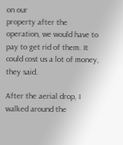on our
property after the operation, we would have to pay to get rid of them. It could cost us a lot of money, they said.

After the aerial drop, I walked around the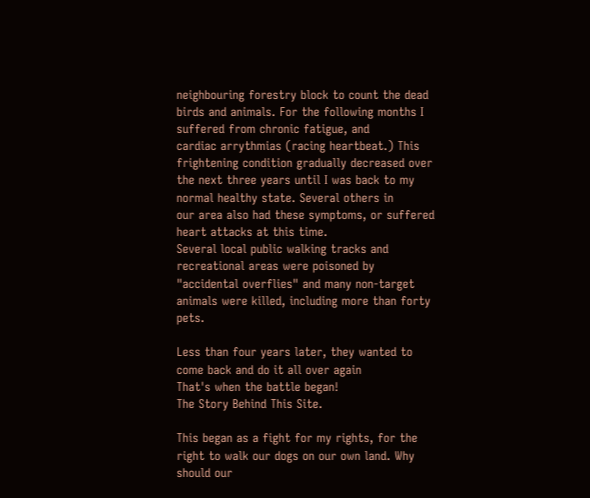neighbouring forestry block to count the dead birds and animals. For the following months I suffered from chronic fatigue, and
cardiac arrythmias (racing heartbeat.) This frightening condition gradually decreased over the next three years until I was back to my normal healthy state. Several others in
our area also had these symptoms, or suffered heart attacks at this time.
Several local public walking tracks and recreational areas were poisoned by "accidental overflies" and many non-target animals were killed, including more than forty pets.

Less than four years later, they wanted to come back and do it all over again
That's when the battle began!
The Story Behind This Site.

This began as a fight for my rights, for the right to walk our dogs on our own land. Why should our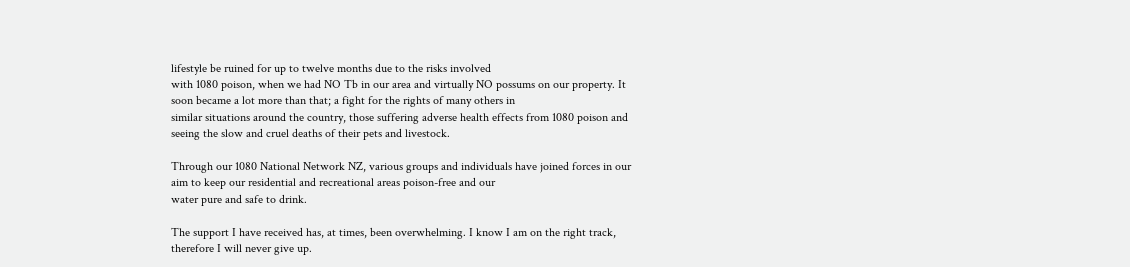lifestyle be ruined for up to twelve months due to the risks involved
with 1080 poison, when we had NO Tb in our area and virtually NO possums on our property. It soon became a lot more than that; a fight for the rights of many others in
similar situations around the country, those suffering adverse health effects from 1080 poison and seeing the slow and cruel deaths of their pets and livestock.

Through our 1080 National Network NZ, various groups and individuals have joined forces in our aim to keep our residential and recreational areas poison-free and our
water pure and safe to drink.

The support I have received has, at times, been overwhelming. I know I am on the right track, therefore I will never give up.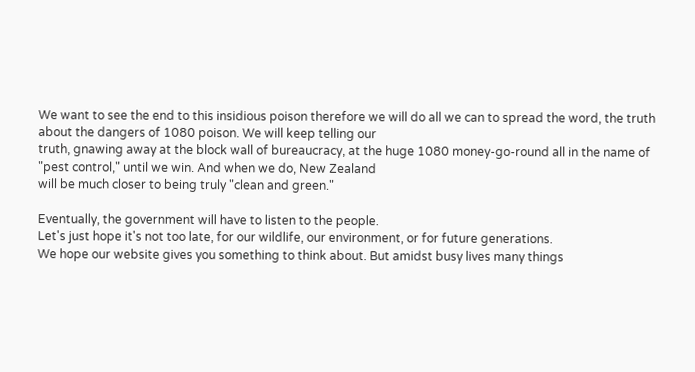We want to see the end to this insidious poison therefore we will do all we can to spread the word, the truth about the dangers of 1080 poison. We will keep telling our
truth, gnawing away at the block wall of bureaucracy, at the huge 1080 money-go-round all in the name of "pest control," until we win. And when we do, New Zealand
will be much closer to being truly "clean and green."

Eventually, the government will have to listen to the people.
Let's just hope it's not too late, for our wildlife, our environment, or for future generations.
We hope our website gives you something to think about. But amidst busy lives many things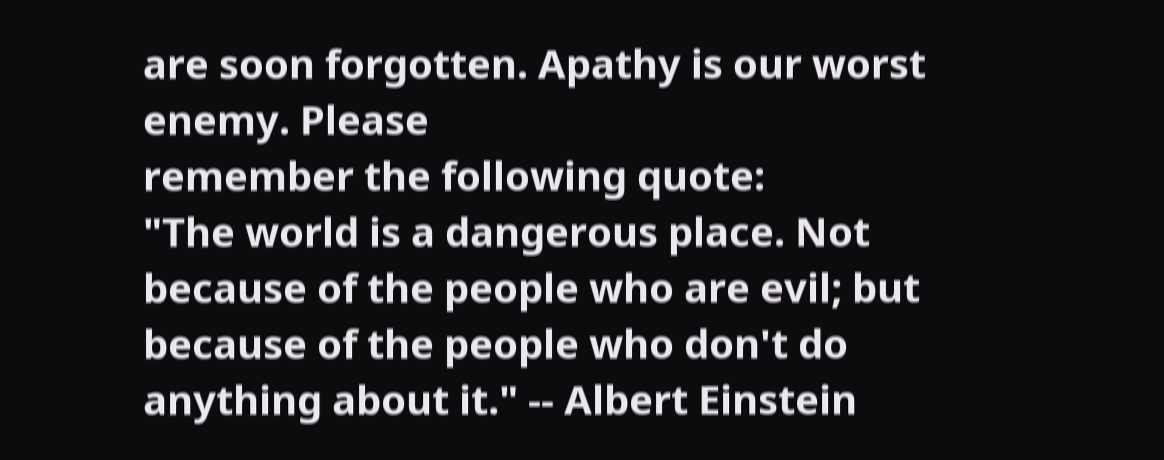are soon forgotten. Apathy is our worst enemy. Please
remember the following quote:
"The world is a dangerous place. Not because of the people who are evil; but because of the people who don't do anything about it." -- Albert Einstein